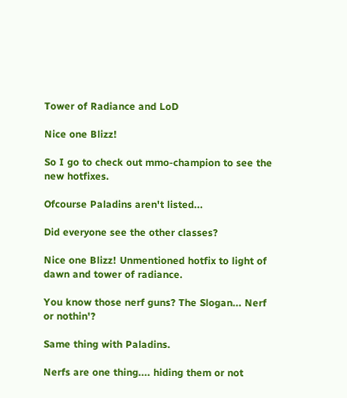Tower of Radiance and LoD

Nice one Blizz!

So I go to check out mmo-champion to see the new hotfixes.

Ofcourse Paladins aren't listed...

Did everyone see the other classes?

Nice one Blizz! Unmentioned hotfix to light of dawn and tower of radiance.

You know those nerf guns? The Slogan... Nerf or nothin'?

Same thing with Paladins.

Nerfs are one thing.... hiding them or not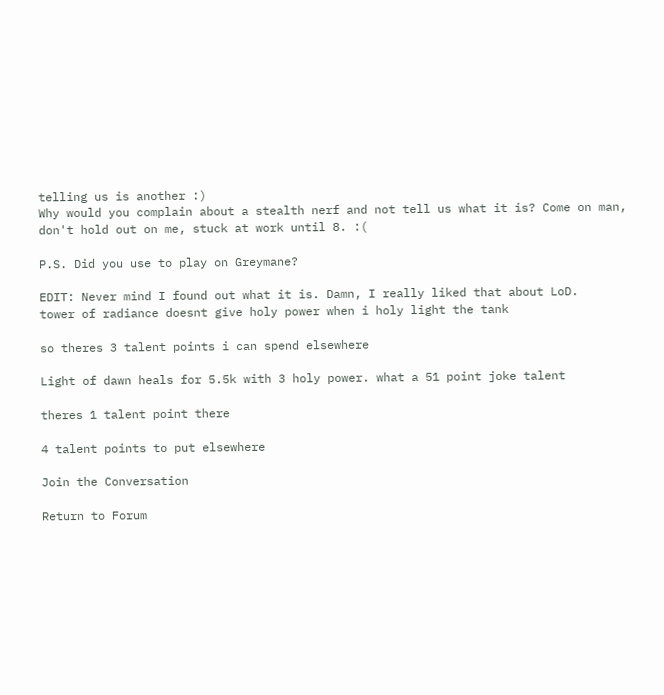telling us is another :)
Why would you complain about a stealth nerf and not tell us what it is? Come on man, don't hold out on me, stuck at work until 8. :(

P.S. Did you use to play on Greymane?

EDIT: Never mind I found out what it is. Damn, I really liked that about LoD.
tower of radiance doesnt give holy power when i holy light the tank

so theres 3 talent points i can spend elsewhere

Light of dawn heals for 5.5k with 3 holy power. what a 51 point joke talent

theres 1 talent point there

4 talent points to put elsewhere

Join the Conversation

Return to Forum